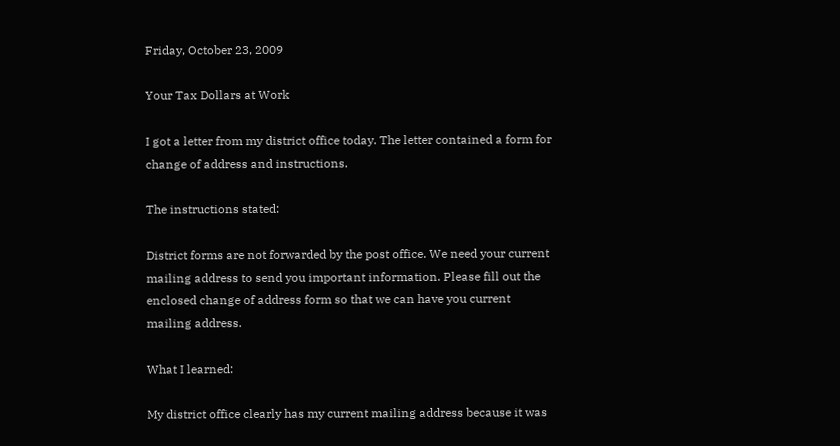Friday, October 23, 2009

Your Tax Dollars at Work

I got a letter from my district office today. The letter contained a form for change of address and instructions.

The instructions stated:

District forms are not forwarded by the post office. We need your current mailing address to send you important information. Please fill out the enclosed change of address form so that we can have you current mailing address.

What I learned:

My district office clearly has my current mailing address because it was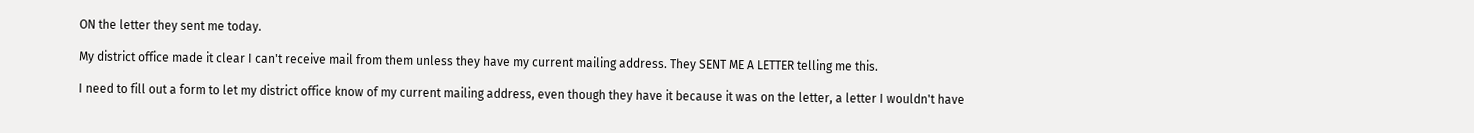ON the letter they sent me today.

My district office made it clear I can't receive mail from them unless they have my current mailing address. They SENT ME A LETTER telling me this.

I need to fill out a form to let my district office know of my current mailing address, even though they have it because it was on the letter, a letter I wouldn't have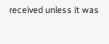received unless it was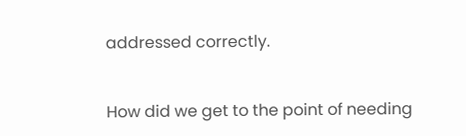addressed correctly.


How did we get to the point of needing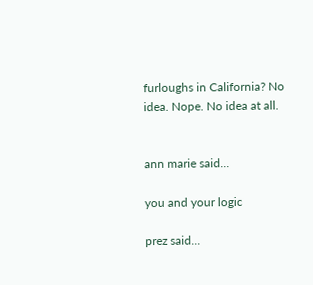furloughs in California? No idea. Nope. No idea at all.


ann marie said...

you and your logic

prez said...